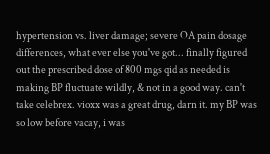hypertension vs. liver damage; severe OA pain dosage differences, what ever else you've got... finally figured out the prescribed dose of 800 mgs qid as needed is making BP fluctuate wildly, & not in a good way. can't take celebrex. vioxx was a great drug, darn it. my BP was so low before vacay, i was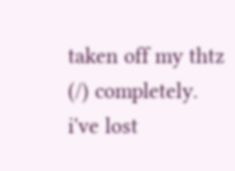taken off my thtz (/) completely. i've lost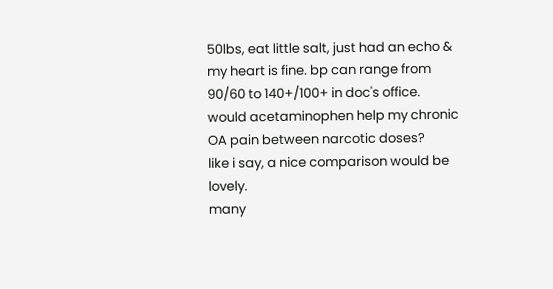50lbs, eat little salt, just had an echo & my heart is fine. bp can range from 90/60 to 140+/100+ in doc's office.
would acetaminophen help my chronic OA pain between narcotic doses?
like i say, a nice comparison would be lovely.
many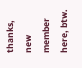thanks,
new member here, btw.